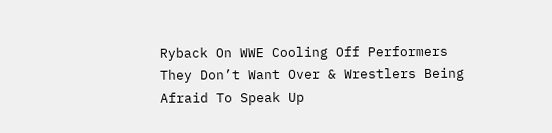Ryback On WWE Cooling Off Performers They Don’t Want Over & Wrestlers Being Afraid To Speak Up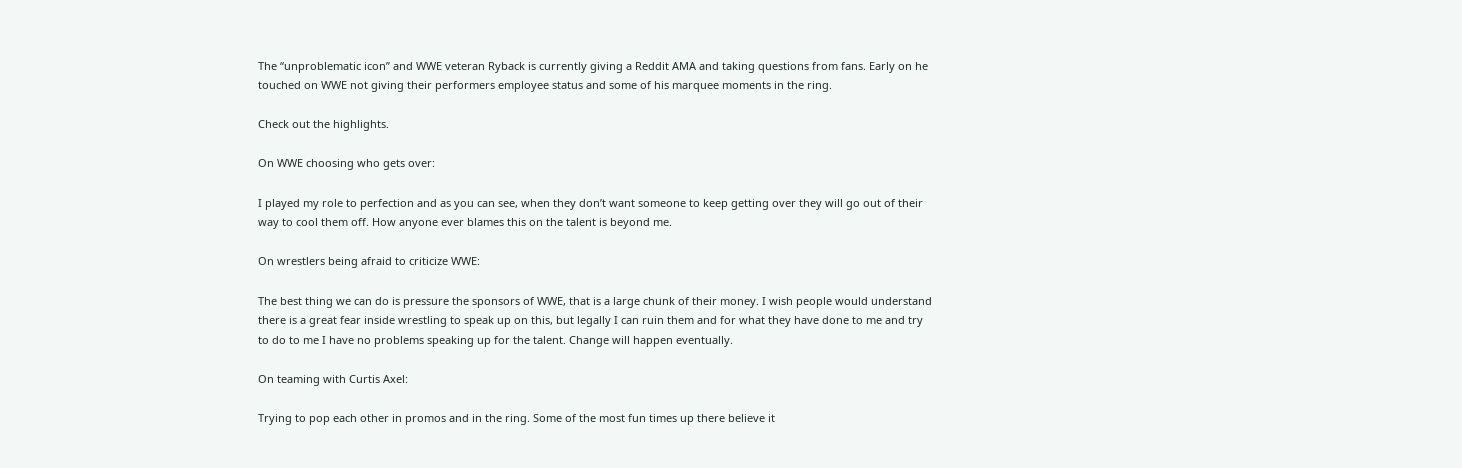The “unproblematic icon” and WWE veteran Ryback is currently giving a Reddit AMA and taking questions from fans. Early on he touched on WWE not giving their performers employee status and some of his marquee moments in the ring.

Check out the highlights.

On WWE choosing who gets over:

I played my role to perfection and as you can see, when they don’t want someone to keep getting over they will go out of their way to cool them off. How anyone ever blames this on the talent is beyond me.

On wrestlers being afraid to criticize WWE:

The best thing we can do is pressure the sponsors of WWE, that is a large chunk of their money. I wish people would understand there is a great fear inside wrestling to speak up on this, but legally I can ruin them and for what they have done to me and try to do to me I have no problems speaking up for the talent. Change will happen eventually.

On teaming with Curtis Axel:

Trying to pop each other in promos and in the ring. Some of the most fun times up there believe it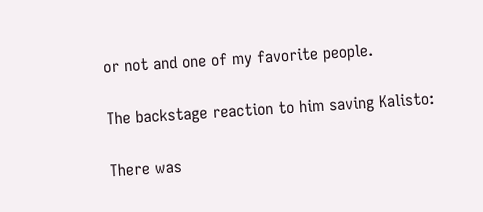or not and one of my favorite people.

The backstage reaction to him saving Kalisto:

There was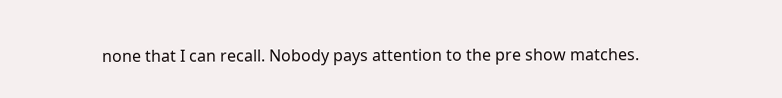none that I can recall. Nobody pays attention to the pre show matches.